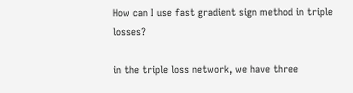How can I use fast gradient sign method in triple losses?

in the triple loss network, we have three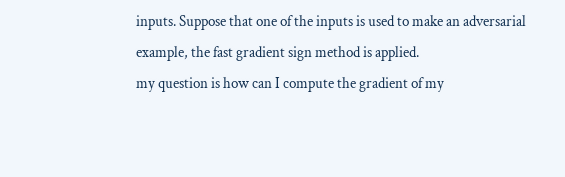inputs. Suppose that one of the inputs is used to make an adversarial example, the fast gradient sign method is applied.
my question is how can I compute the gradient of my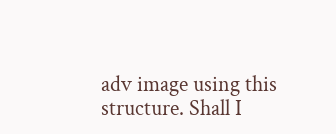adv image using this structure. Shall I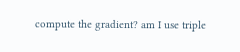compute the gradient? am I use triple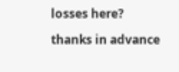losses here?

thanks in advance